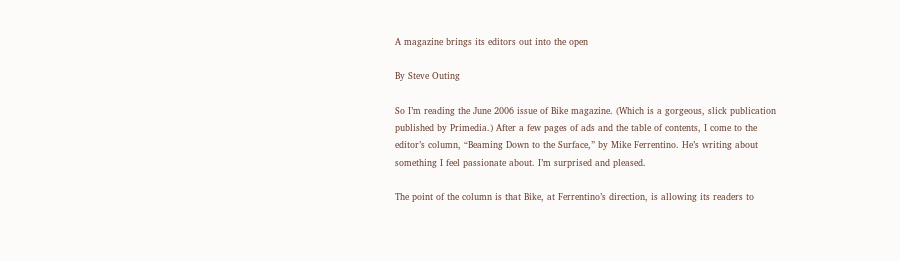A magazine brings its editors out into the open

By Steve Outing

So I’m reading the June 2006 issue of Bike magazine. (Which is a gorgeous, slick publication published by Primedia.) After a few pages of ads and the table of contents, I come to the editor’s column, “Beaming Down to the Surface,” by Mike Ferrentino. He’s writing about something I feel passionate about. I’m surprised and pleased.

The point of the column is that Bike, at Ferrentino’s direction, is allowing its readers to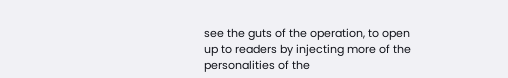see the guts of the operation, to open up to readers by injecting more of the personalities of the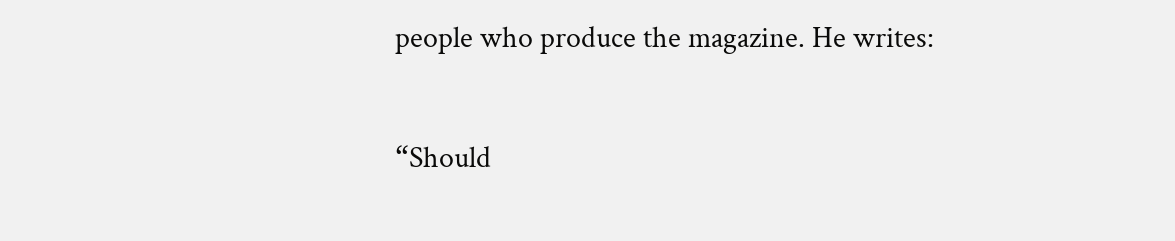people who produce the magazine. He writes:

“Should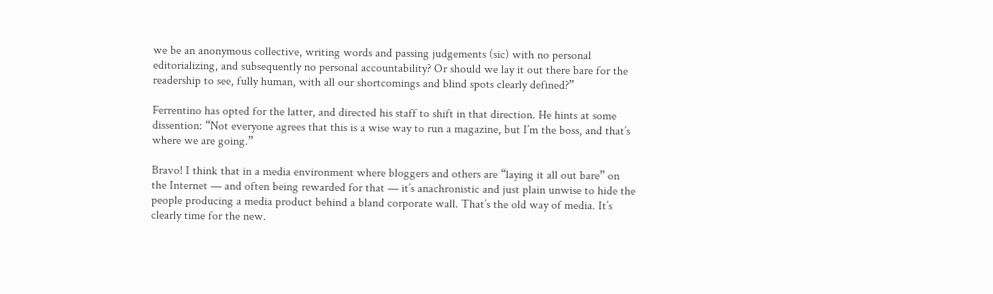we be an anonymous collective, writing words and passing judgements (sic) with no personal editorializing, and subsequently no personal accountability? Or should we lay it out there bare for the readership to see, fully human, with all our shortcomings and blind spots clearly defined?”

Ferrentino has opted for the latter, and directed his staff to shift in that direction. He hints at some dissention: “Not everyone agrees that this is a wise way to run a magazine, but I’m the boss, and that’s where we are going.”

Bravo! I think that in a media environment where bloggers and others are “laying it all out bare” on the Internet — and often being rewarded for that — it’s anachronistic and just plain unwise to hide the people producing a media product behind a bland corporate wall. That’s the old way of media. It’s clearly time for the new.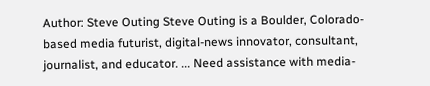Author: Steve Outing Steve Outing is a Boulder, Colorado-based media futurist, digital-news innovator, consultant, journalist, and educator. ... Need assistance with media-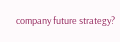company future strategy?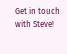Get in touch with Steve!